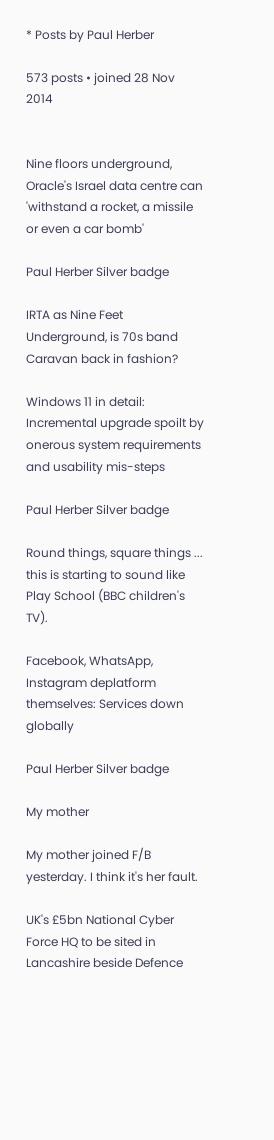* Posts by Paul Herber

573 posts • joined 28 Nov 2014


Nine floors underground, Oracle's Israel data centre can 'withstand a rocket, a missile or even a car bomb'

Paul Herber Silver badge

IRTA as Nine Feet Underground, is 70s band Caravan back in fashion?

Windows 11 in detail: Incremental upgrade spoilt by onerous system requirements and usability mis-steps

Paul Herber Silver badge

Round things, square things ... this is starting to sound like Play School (BBC children's TV).

Facebook, WhatsApp, Instagram deplatform themselves: Services down globally

Paul Herber Silver badge

My mother

My mother joined F/B yesterday. I think it's her fault.

UK's £5bn National Cyber Force HQ to be sited in Lancashire beside Defence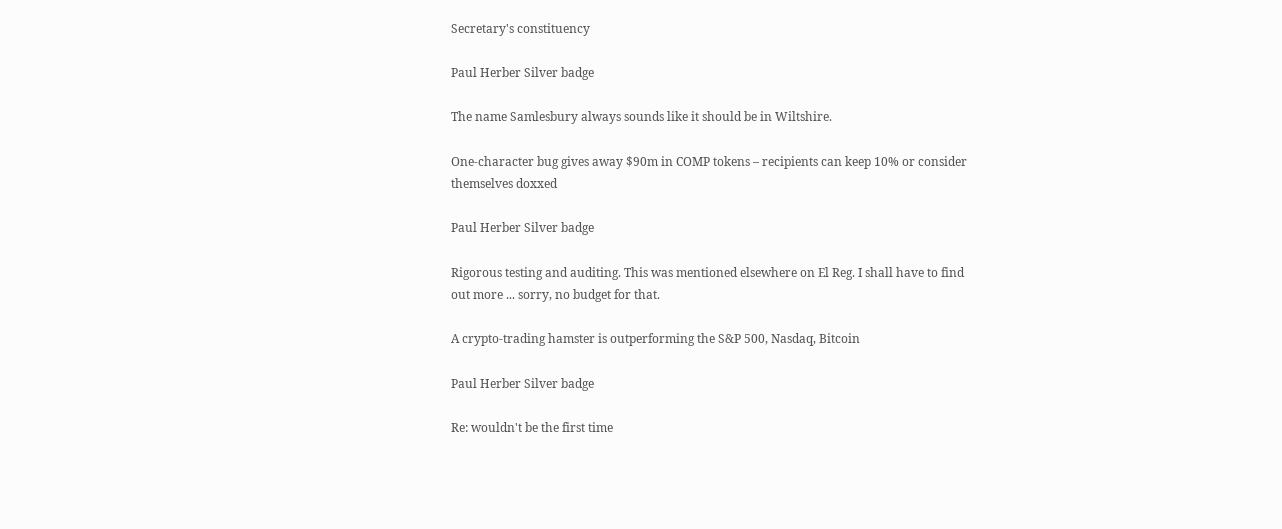Secretary's constituency

Paul Herber Silver badge

The name Samlesbury always sounds like it should be in Wiltshire.

One-character bug gives away $90m in COMP tokens – recipients can keep 10% or consider themselves doxxed

Paul Herber Silver badge

Rigorous testing and auditing. This was mentioned elsewhere on El Reg. I shall have to find out more ... sorry, no budget for that.

A crypto-trading hamster is outperforming the S&P 500, Nasdaq, Bitcoin

Paul Herber Silver badge

Re: wouldn't be the first time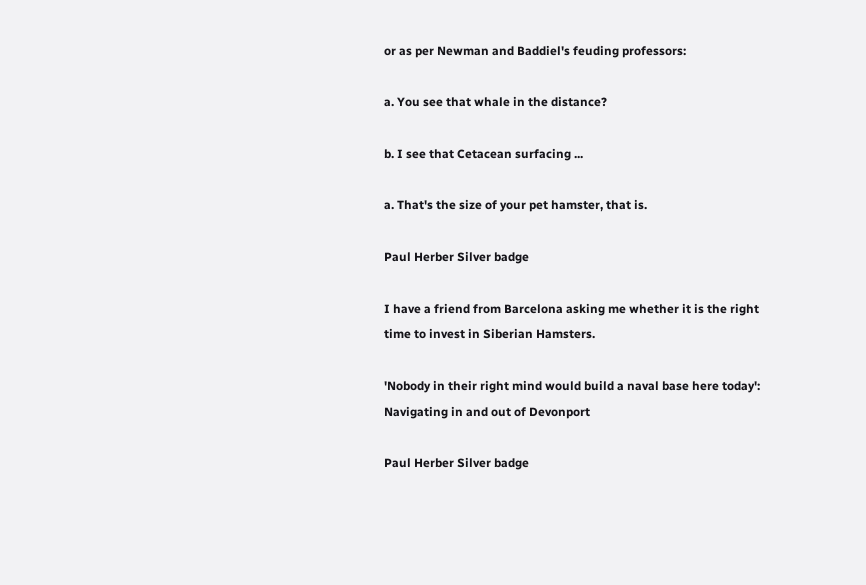or as per Newman and Baddiel's feuding professors:

a. You see that whale in the distance?

b. I see that Cetacean surfacing ...

a. That's the size of your pet hamster, that is.

Paul Herber Silver badge

I have a friend from Barcelona asking me whether it is the right time to invest in Siberian Hamsters.

'Nobody in their right mind would build a naval base here today': Navigating in and out of Devonport

Paul Herber Silver badge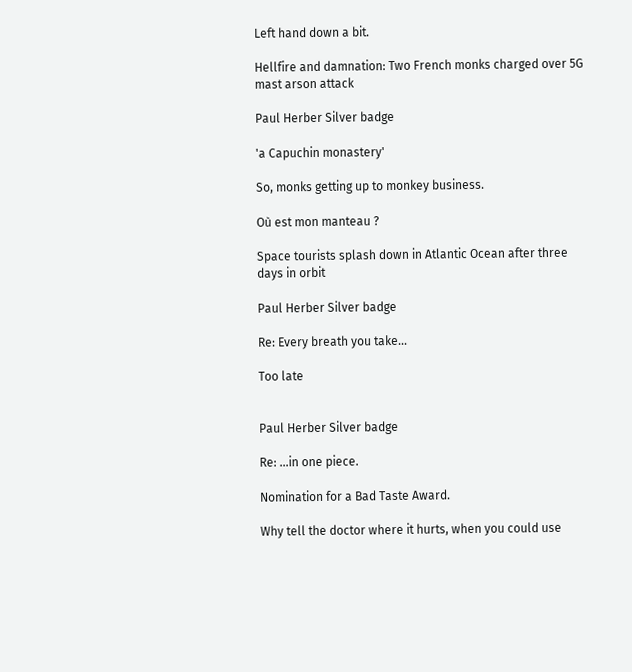Left hand down a bit.

Hellfire and damnation: Two French monks charged over 5G mast arson attack

Paul Herber Silver badge

'a Capuchin monastery'

So, monks getting up to monkey business.

Où est mon manteau ?

Space tourists splash down in Atlantic Ocean after three days in orbit

Paul Herber Silver badge

Re: Every breath you take...

Too late


Paul Herber Silver badge

Re: ...in one piece.

Nomination for a Bad Taste Award.

Why tell the doctor where it hurts, when you could use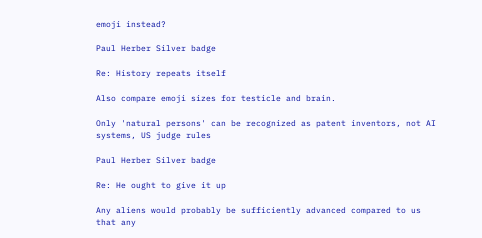emoji instead?

Paul Herber Silver badge

Re: History repeats itself

Also compare emoji sizes for testicle and brain.

Only 'natural persons' can be recognized as patent inventors, not AI systems, US judge rules

Paul Herber Silver badge

Re: He ought to give it up

Any aliens would probably be sufficiently advanced compared to us that any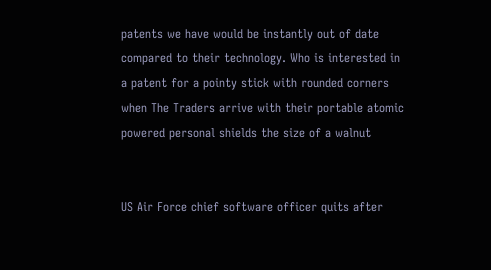patents we have would be instantly out of date compared to their technology. Who is interested in a patent for a pointy stick with rounded corners when The Traders arrive with their portable atomic powered personal shields the size of a walnut


US Air Force chief software officer quits after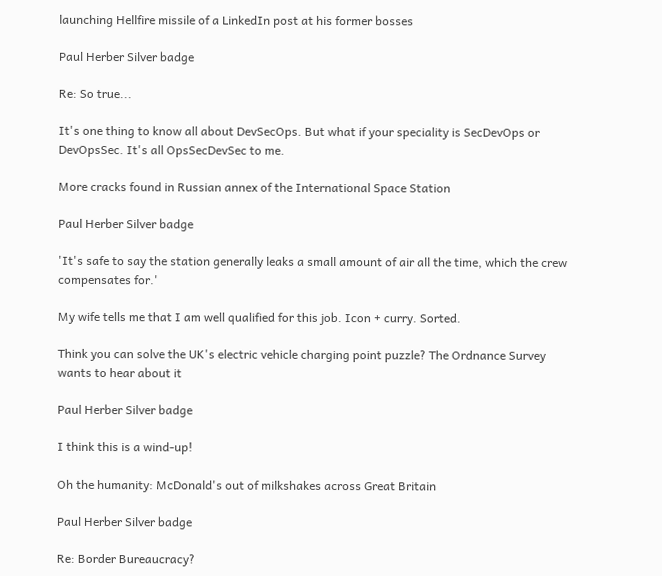launching Hellfire missile of a LinkedIn post at his former bosses

Paul Herber Silver badge

Re: So true...

It's one thing to know all about DevSecOps. But what if your speciality is SecDevOps or DevOpsSec. It's all OpsSecDevSec to me.

More cracks found in Russian annex of the International Space Station

Paul Herber Silver badge

'It's safe to say the station generally leaks a small amount of air all the time, which the crew compensates for.'

My wife tells me that I am well qualified for this job. Icon + curry. Sorted.

Think you can solve the UK's electric vehicle charging point puzzle? The Ordnance Survey wants to hear about it

Paul Herber Silver badge

I think this is a wind-up!

Oh the humanity: McDonald's out of milkshakes across Great Britain

Paul Herber Silver badge

Re: Border Bureaucracy?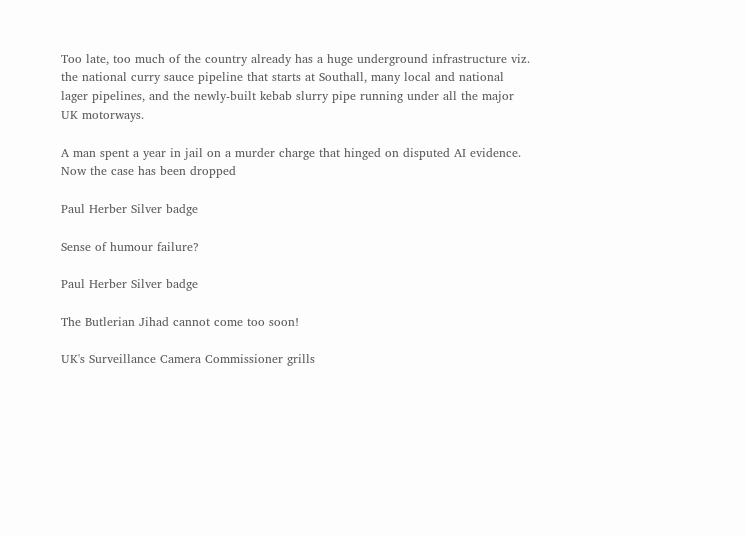Too late, too much of the country already has a huge underground infrastructure viz. the national curry sauce pipeline that starts at Southall, many local and national lager pipelines, and the newly-built kebab slurry pipe running under all the major UK motorways.

A man spent a year in jail on a murder charge that hinged on disputed AI evidence. Now the case has been dropped

Paul Herber Silver badge

Sense of humour failure?

Paul Herber Silver badge

The Butlerian Jihad cannot come too soon!

UK's Surveillance Camera Commissioner grills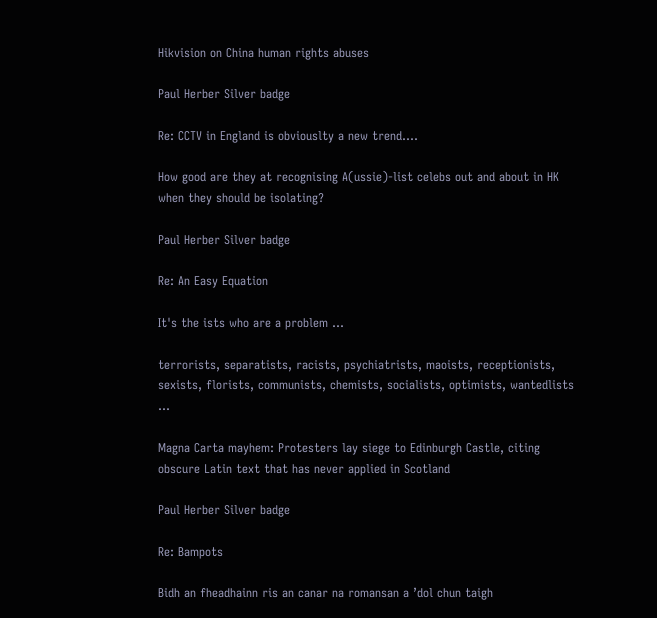Hikvision on China human rights abuses

Paul Herber Silver badge

Re: CCTV in England is obviouslty a new trend....

How good are they at recognising A(ussie)-list celebs out and about in HK when they should be isolating?

Paul Herber Silver badge

Re: An Easy Equation

It's the ists who are a problem ...

terrorists, separatists, racists, psychiatrists, maoists, receptionists, sexists, florists, communists, chemists, socialists, optimists, wantedlists ...

Magna Carta mayhem: Protesters lay siege to Edinburgh Castle, citing obscure Latin text that has never applied in Scotland

Paul Herber Silver badge

Re: Bampots

Bidh an fheadhainn ris an canar na romansan a ’dol chun taigh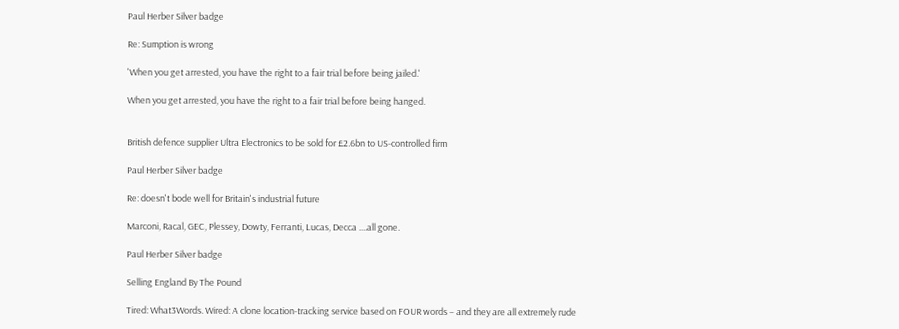Paul Herber Silver badge

Re: Sumption is wrong

'When you get arrested, you have the right to a fair trial before being jailed.'

When you get arrested, you have the right to a fair trial before being hanged.


British defence supplier Ultra Electronics to be sold for £2.6bn to US-controlled firm

Paul Herber Silver badge

Re: doesn't bode well for Britain's industrial future

Marconi, Racal, GEC, Plessey, Dowty, Ferranti, Lucas, Decca ....all gone.

Paul Herber Silver badge

Selling England By The Pound

Tired: What3Words. Wired: A clone location-tracking service based on FOUR words – and they are all extremely rude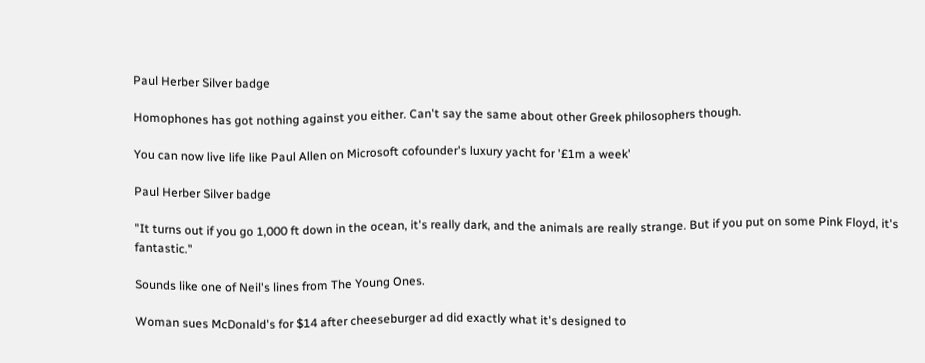Paul Herber Silver badge

Homophones has got nothing against you either. Can't say the same about other Greek philosophers though.

You can now live life like Paul Allen on Microsoft cofounder's luxury yacht for '£1m a week'

Paul Herber Silver badge

"It turns out if you go 1,000 ft down in the ocean, it's really dark, and the animals are really strange. But if you put on some Pink Floyd, it's fantastic."

Sounds like one of Neil's lines from The Young Ones.

Woman sues McDonald's for $14 after cheeseburger ad did exactly what it's designed to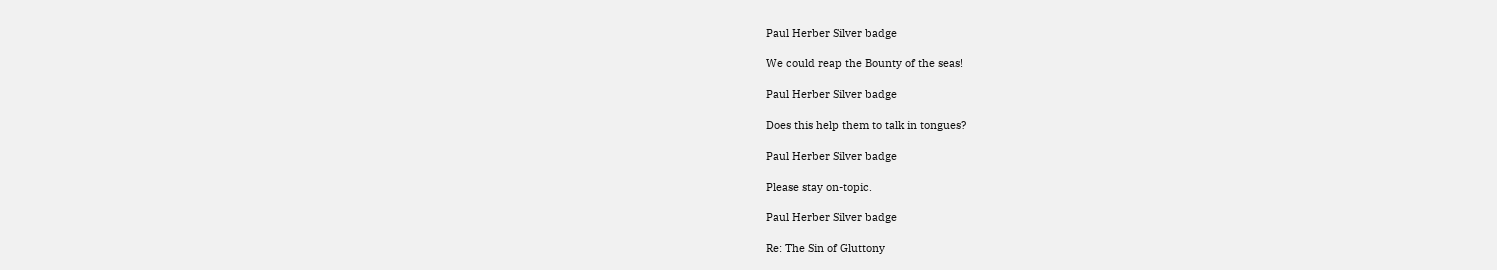Paul Herber Silver badge

We could reap the Bounty of the seas!

Paul Herber Silver badge

Does this help them to talk in tongues?

Paul Herber Silver badge

Please stay on-topic.

Paul Herber Silver badge

Re: The Sin of Gluttony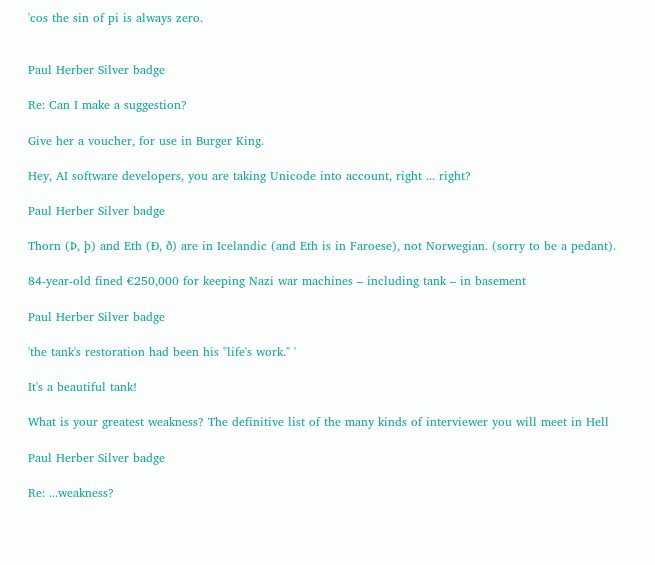'cos the sin of pi is always zero.


Paul Herber Silver badge

Re: Can I make a suggestion?

Give her a voucher, for use in Burger King.

Hey, AI software developers, you are taking Unicode into account, right ... right?

Paul Herber Silver badge

Thorn (Þ, þ) and Eth (Ð, ð) are in Icelandic (and Eth is in Faroese), not Norwegian. (sorry to be a pedant).

84-year-old fined €250,000 for keeping Nazi war machines – including tank – in basement

Paul Herber Silver badge

'the tank's restoration had been his "life's work." '

It's a beautiful tank!

What is your greatest weakness? The definitive list of the many kinds of interviewer you will meet in Hell

Paul Herber Silver badge

Re: ...weakness?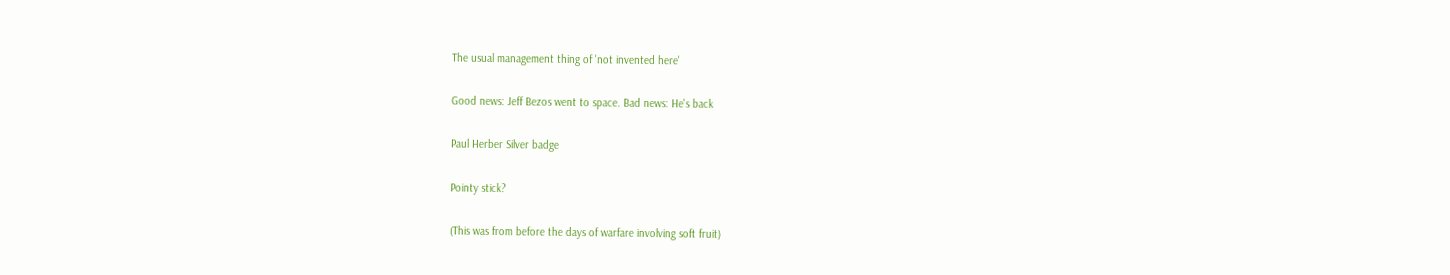The usual management thing of 'not invented here'

Good news: Jeff Bezos went to space. Bad news: He's back

Paul Herber Silver badge

Pointy stick?

(This was from before the days of warfare involving soft fruit)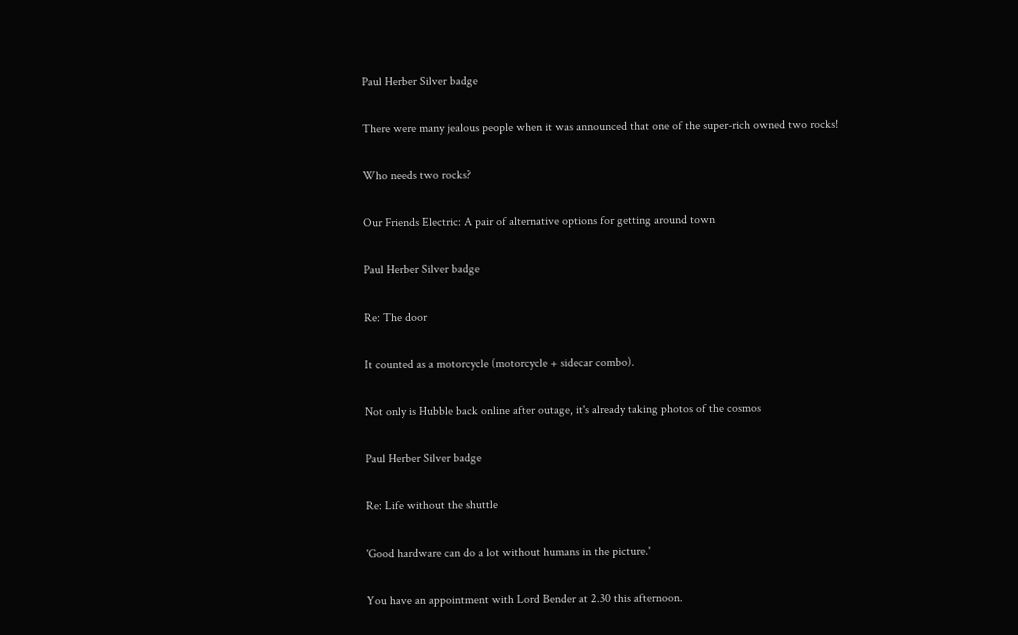Paul Herber Silver badge

There were many jealous people when it was announced that one of the super-rich owned two rocks!

Who needs two rocks?

Our Friends Electric: A pair of alternative options for getting around town

Paul Herber Silver badge

Re: The door

It counted as a motorcycle (motorcycle + sidecar combo).

Not only is Hubble back online after outage, it's already taking photos of the cosmos

Paul Herber Silver badge

Re: Life without the shuttle

'Good hardware can do a lot without humans in the picture.'

You have an appointment with Lord Bender at 2.30 this afternoon.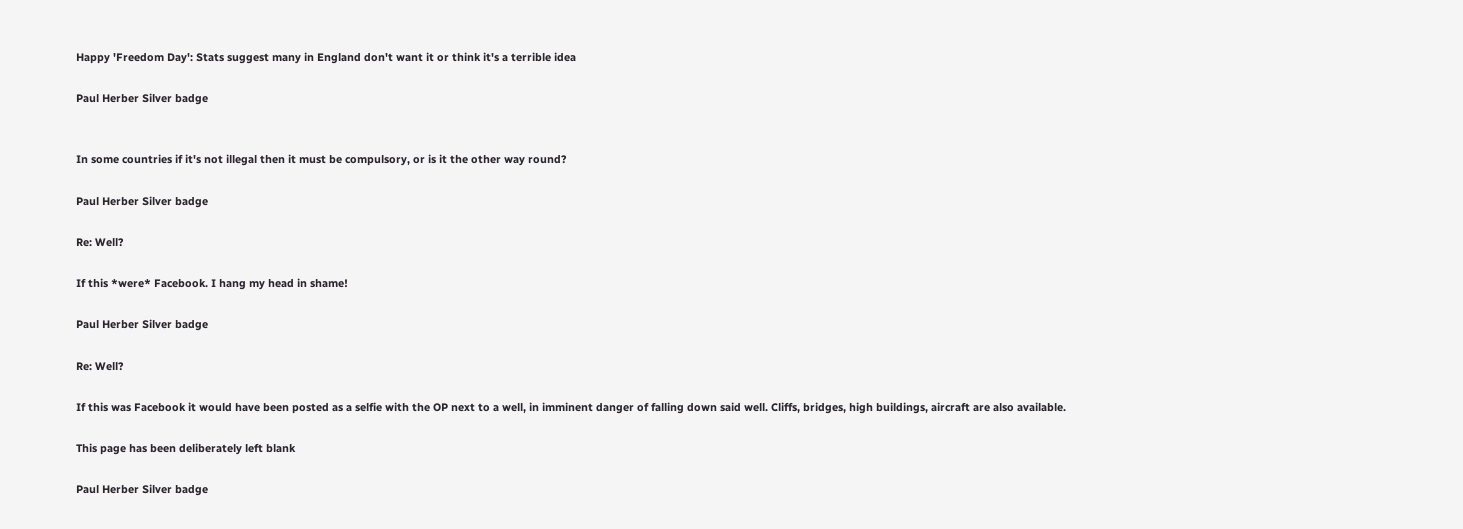Happy 'Freedom Day': Stats suggest many in England don't want it or think it's a terrible idea

Paul Herber Silver badge


In some countries if it's not illegal then it must be compulsory, or is it the other way round?

Paul Herber Silver badge

Re: Well?

If this *were* Facebook. I hang my head in shame!

Paul Herber Silver badge

Re: Well?

If this was Facebook it would have been posted as a selfie with the OP next to a well, in imminent danger of falling down said well. Cliffs, bridges, high buildings, aircraft are also available.

This page has been deliberately left blank

Paul Herber Silver badge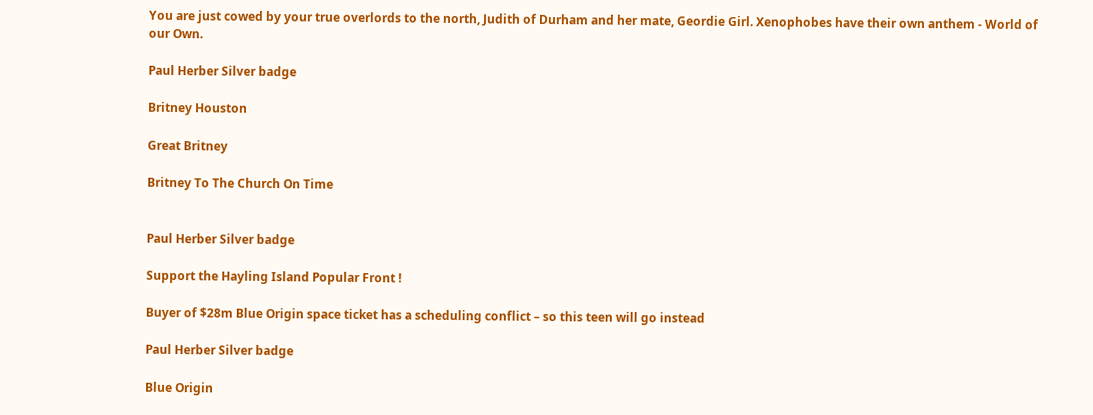You are just cowed by your true overlords to the north, Judith of Durham and her mate, Geordie Girl. Xenophobes have their own anthem - World of our Own.

Paul Herber Silver badge

Britney Houston

Great Britney

Britney To The Church On Time


Paul Herber Silver badge

Support the Hayling Island Popular Front !

Buyer of $28m Blue Origin space ticket has a scheduling conflict – so this teen will go instead

Paul Herber Silver badge

Blue Origin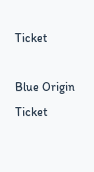Ticket

Blue Origin Ticket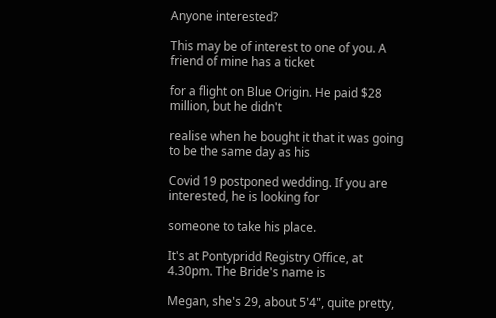Anyone interested?

This may be of interest to one of you. A friend of mine has a ticket

for a flight on Blue Origin. He paid $28 million, but he didn't

realise when he bought it that it was going to be the same day as his

Covid 19 postponed wedding. If you are interested, he is looking for

someone to take his place.

It's at Pontypridd Registry Office, at 4.30pm. The Bride's name is

Megan, she's 29, about 5'4", quite pretty,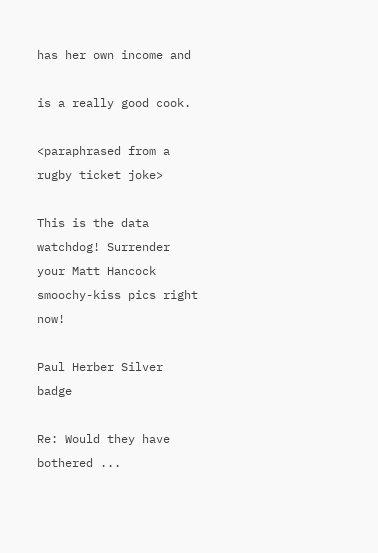has her own income and

is a really good cook.

<paraphrased from a rugby ticket joke>

This is the data watchdog! Surrender your Matt Hancock smoochy-kiss pics right now!

Paul Herber Silver badge

Re: Would they have bothered ...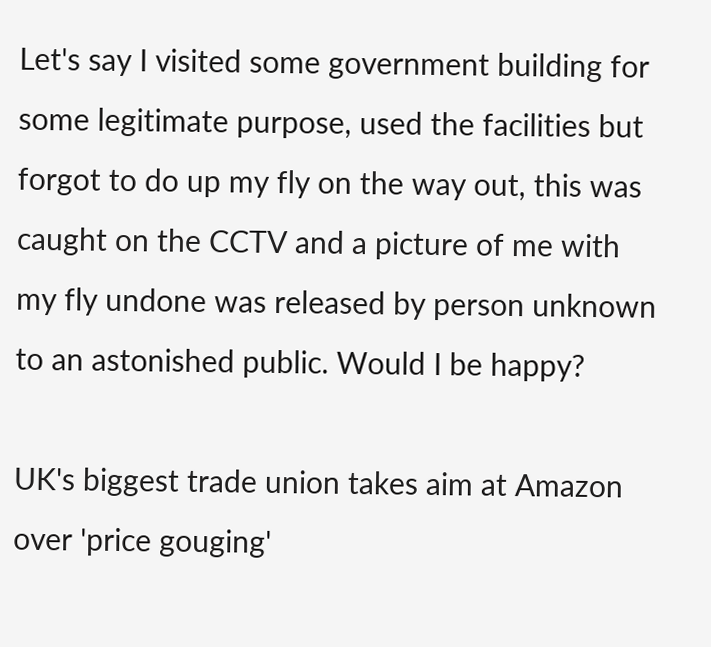Let's say I visited some government building for some legitimate purpose, used the facilities but forgot to do up my fly on the way out, this was caught on the CCTV and a picture of me with my fly undone was released by person unknown to an astonished public. Would I be happy?

UK's biggest trade union takes aim at Amazon over 'price gouging'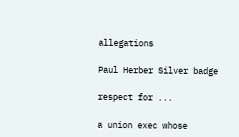allegations

Paul Herber Silver badge

respect for ...

a union exec whose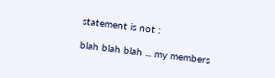statement is not :

blah blah blah ... my members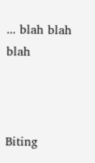... blah blah blah



Biting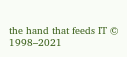the hand that feeds IT © 1998–2021